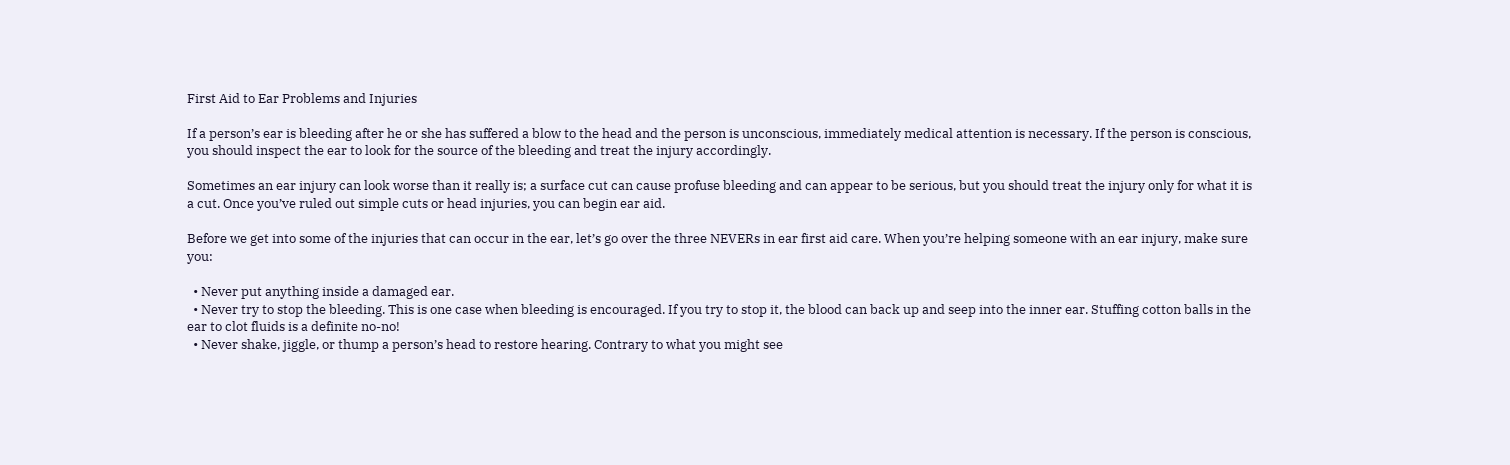First Aid to Ear Problems and Injuries

If a person’s ear is bleeding after he or she has suffered a blow to the head and the person is unconscious, immediately medical attention is necessary. If the person is conscious, you should inspect the ear to look for the source of the bleeding and treat the injury accordingly.

Sometimes an ear injury can look worse than it really is; a surface cut can cause profuse bleeding and can appear to be serious, but you should treat the injury only for what it is a cut. Once you’ve ruled out simple cuts or head injuries, you can begin ear aid.

Before we get into some of the injuries that can occur in the ear, let’s go over the three NEVERs in ear first aid care. When you’re helping someone with an ear injury, make sure you:

  • Never put anything inside a damaged ear.
  • Never try to stop the bleeding. This is one case when bleeding is encouraged. If you try to stop it, the blood can back up and seep into the inner ear. Stuffing cotton balls in the ear to clot fluids is a definite no-no!
  • Never shake, jiggle, or thump a person’s head to restore hearing. Contrary to what you might see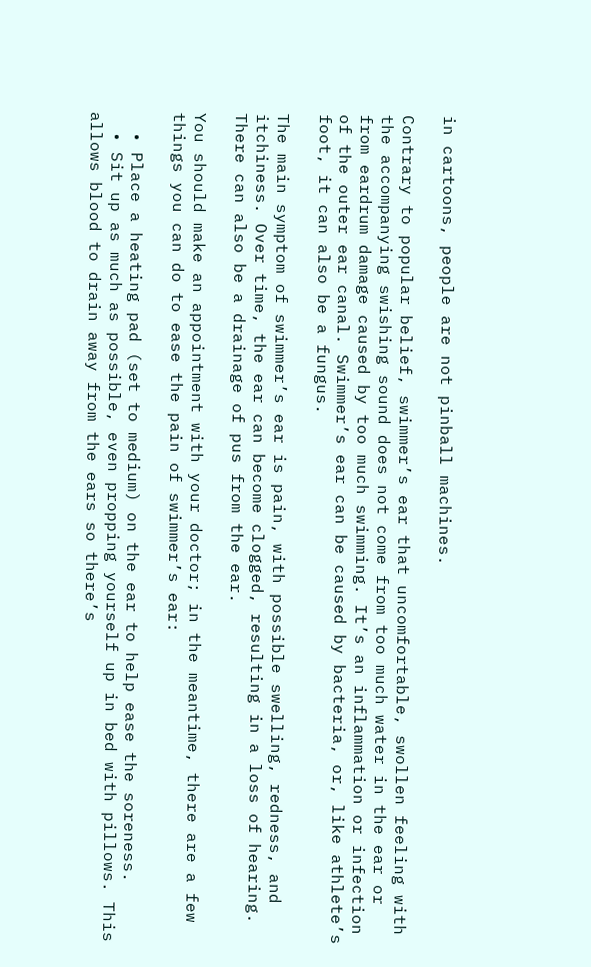in cartoons, people are not pinball machines.

Contrary to popular belief, swimmer’s ear that uncomfortable, swollen feeling with the accompanying swishing sound does not come from too much water in the ear or from eardrum damage caused by too much swimming. It’s an inflammation or infection of the outer ear canal. Swimmer’s ear can be caused by bacteria, or, like athlete’s foot, it can also be a fungus.

The main symptom of swimmer’s ear is pain, with possible swelling, redness, and itchiness. Over time, the ear can become clogged, resulting in a loss of hearing. There can also be a drainage of pus from the ear.

You should make an appointment with your doctor; in the meantime, there are a few things you can do to ease the pain of swimmer’s ear:

  • Place a heating pad (set to medium) on the ear to help ease the soreness.
  • Sit up as much as possible, even propping yourself up in bed with pillows. This allows blood to drain away from the ears so there’s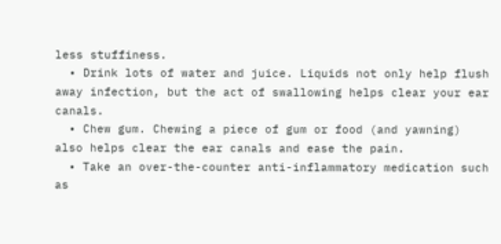less stuffiness.
  • Drink lots of water and juice. Liquids not only help flush away infection, but the act of swallowing helps clear your ear canals.
  • Chew gum. Chewing a piece of gum or food (and yawning) also helps clear the ear canals and ease the pain.
  • Take an over-the-counter anti-inflammatory medication such as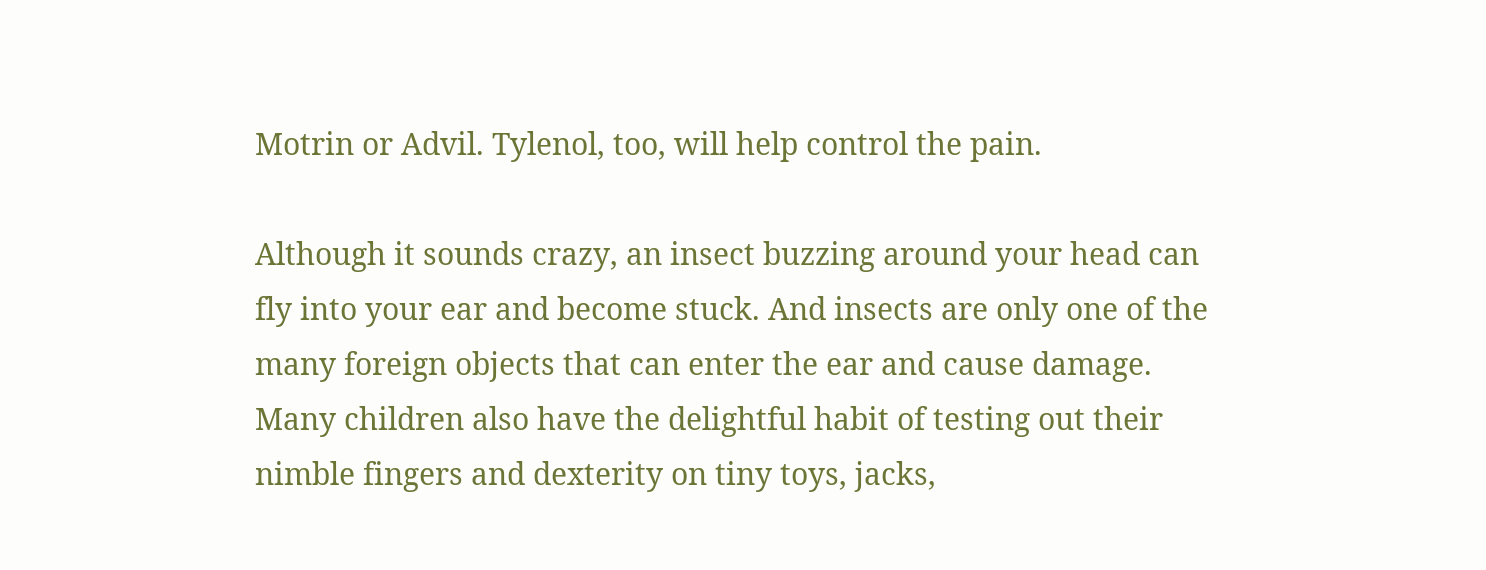Motrin or Advil. Tylenol, too, will help control the pain.

Although it sounds crazy, an insect buzzing around your head can fly into your ear and become stuck. And insects are only one of the many foreign objects that can enter the ear and cause damage. Many children also have the delightful habit of testing out their nimble fingers and dexterity on tiny toys, jacks,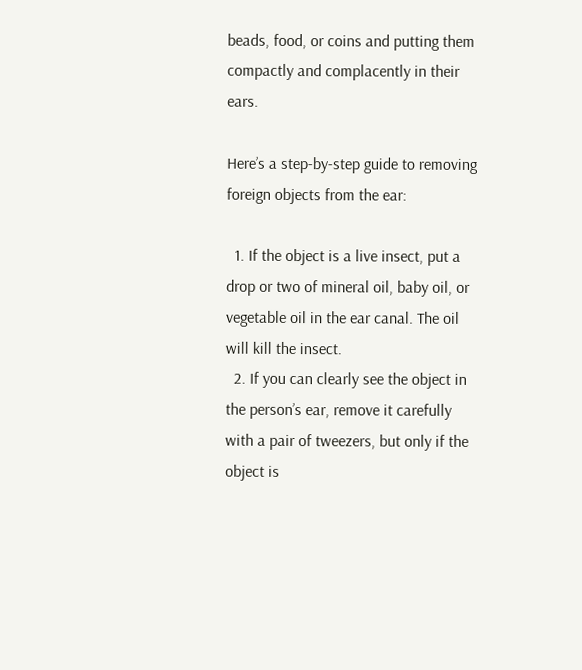beads, food, or coins and putting them compactly and complacently in their ears.

Here’s a step-by-step guide to removing foreign objects from the ear:

  1. If the object is a live insect, put a drop or two of mineral oil, baby oil, or vegetable oil in the ear canal. The oil will kill the insect.
  2. If you can clearly see the object in the person’s ear, remove it carefully with a pair of tweezers, but only if the object is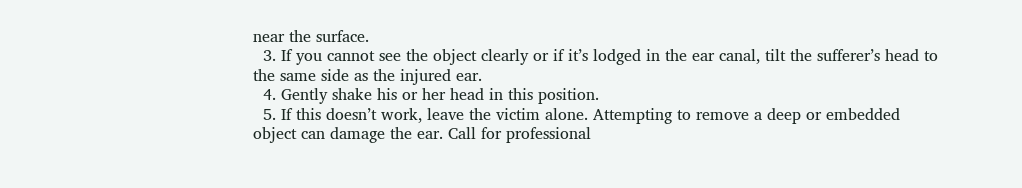near the surface.
  3. If you cannot see the object clearly or if it’s lodged in the ear canal, tilt the sufferer’s head to the same side as the injured ear.
  4. Gently shake his or her head in this position.
  5. If this doesn’t work, leave the victim alone. Attempting to remove a deep or embedded object can damage the ear. Call for professional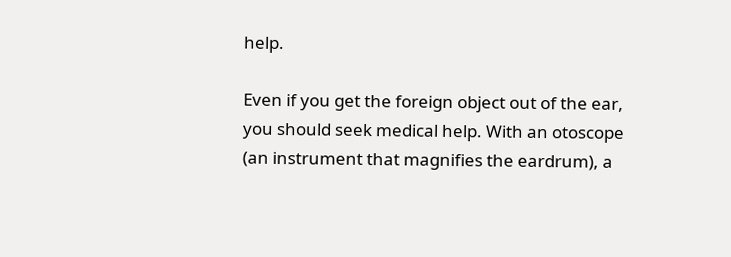help.

Even if you get the foreign object out of the ear, you should seek medical help. With an otoscope (an instrument that magnifies the eardrum), a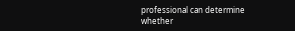professional can determine whether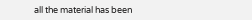all the material has been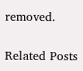removed.


Related Posts